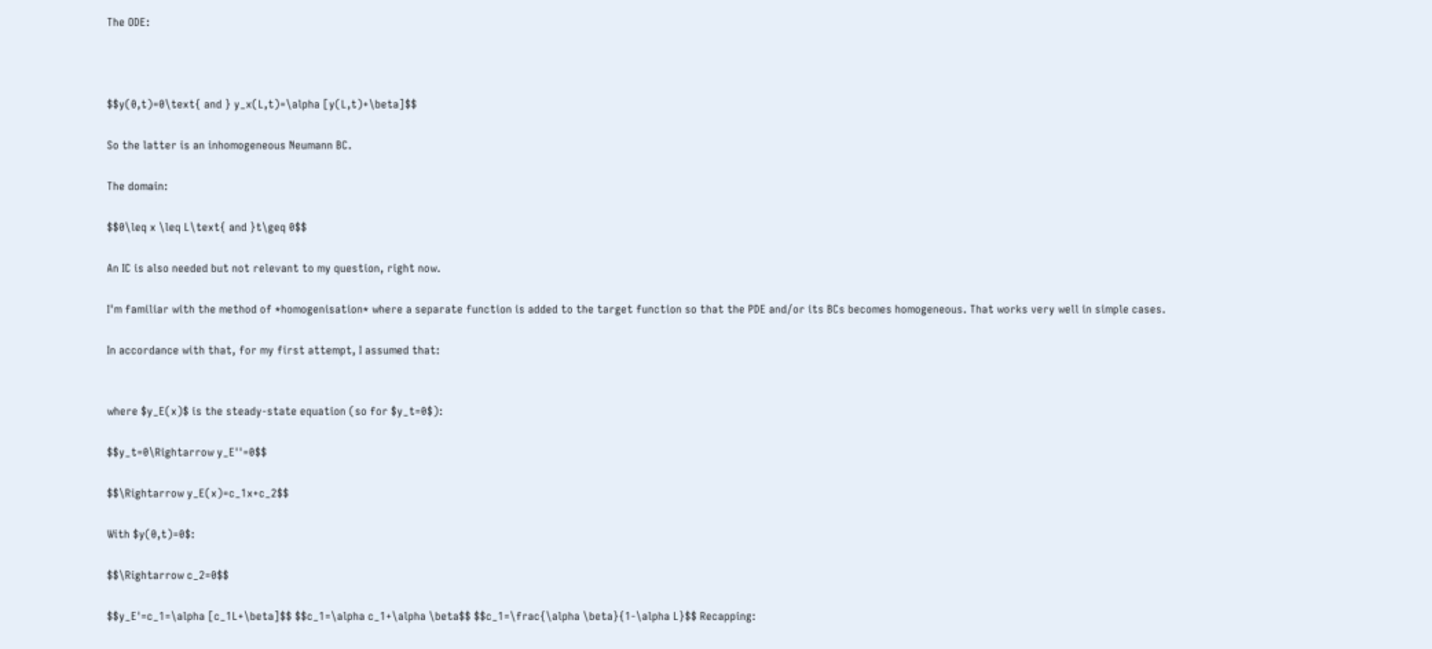The ODE:



$$y(0,t)=0\text{ and } y_x(L,t)=\alpha [y(L,t)+\beta]$$

So the latter is an inhomogeneous Neumann BC.

The domain:

$$0\leq x \leq L\text{ and }t\geq 0$$

An IC is also needed but not relevant to my question, right now.

I'm familiar with the method of *homogenisation* where a separate function is added to the target function so that the PDE and/or its BCs becomes homogeneous. That works very well in simple cases.

In accordance with that, for my first attempt, I assumed that:


where $y_E(x)$ is the steady-state equation (so for $y_t=0$):

$$y_t=0\Rightarrow y_E''=0$$

$$\Rightarrow y_E(x)=c_1x+c_2$$

With $y(0,t)=0$:

$$\Rightarrow c_2=0$$

$$y_E'=c_1=\alpha [c_1L+\beta]$$ $$c_1=\alpha c_1+\alpha \beta$$ $$c_1=\frac{\alpha \beta}{1-\alpha L}$$ Recapping: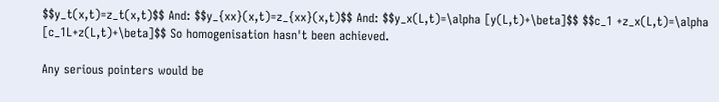$$y_t(x,t)=z_t(x,t)$$ And: $$y_{xx}(x,t)=z_{xx}(x,t)$$ And: $$y_x(L,t)=\alpha [y(L,t)+\beta]$$ $$c_1 +z_x(L,t)=\alpha [c_1L+z(L,t)+\beta]$$ So homogenisation hasn't been achieved.

Any serious pointers would be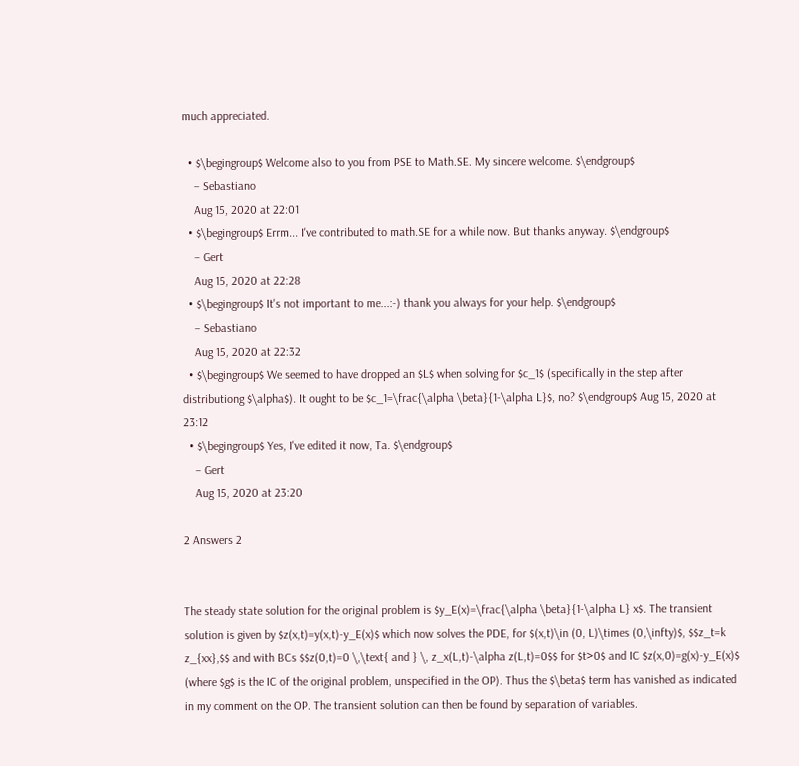much appreciated.

  • $\begingroup$ Welcome also to you from PSE to Math.SE. My sincere welcome. $\endgroup$
    – Sebastiano
    Aug 15, 2020 at 22:01
  • $\begingroup$ Errm... I've contributed to math.SE for a while now. But thanks anyway. $\endgroup$
    – Gert
    Aug 15, 2020 at 22:28
  • $\begingroup$ It's not important to me...:-) thank you always for your help. $\endgroup$
    – Sebastiano
    Aug 15, 2020 at 22:32
  • $\begingroup$ We seemed to have dropped an $L$ when solving for $c_1$ (specifically in the step after distributiong $\alpha$). It ought to be $c_1=\frac{\alpha \beta}{1-\alpha L}$, no? $\endgroup$ Aug 15, 2020 at 23:12
  • $\begingroup$ Yes, I've edited it now, Ta. $\endgroup$
    – Gert
    Aug 15, 2020 at 23:20

2 Answers 2


The steady state solution for the original problem is $y_E(x)=\frac{\alpha \beta}{1-\alpha L} x$. The transient solution is given by $z(x,t)=y(x,t)-y_E(x)$ which now solves the PDE, for $(x,t)\in (0, L)\times (0,\infty)$, $$z_t=k z_{xx},$$ and with BCs $$z(0,t)=0 \,\text{ and } \, z_x(L,t)-\alpha z(L,t)=0$$ for $t>0$ and IC $z(x,0)=g(x)-y_E(x)$ (where $g$ is the IC of the original problem, unspecified in the OP). Thus the $\beta$ term has vanished as indicated in my comment on the OP. The transient solution can then be found by separation of variables.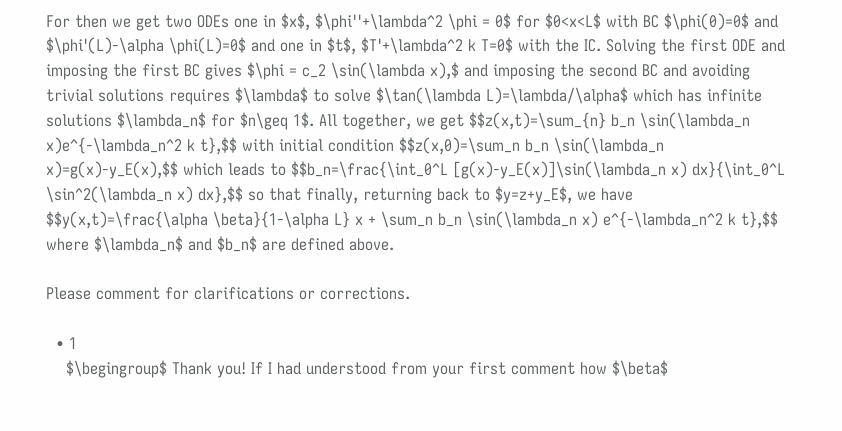For then we get two ODEs one in $x$, $\phi''+\lambda^2 \phi = 0$ for $0<x<L$ with BC $\phi(0)=0$ and $\phi'(L)-\alpha \phi(L)=0$ and one in $t$, $T'+\lambda^2 k T=0$ with the IC. Solving the first ODE and imposing the first BC gives $\phi = c_2 \sin(\lambda x),$ and imposing the second BC and avoiding trivial solutions requires $\lambda$ to solve $\tan(\lambda L)=\lambda/\alpha$ which has infinite solutions $\lambda_n$ for $n\geq 1$. All together, we get $$z(x,t)=\sum_{n} b_n \sin(\lambda_n x)e^{-\lambda_n^2 k t},$$ with initial condition $$z(x,0)=\sum_n b_n \sin(\lambda_n x)=g(x)-y_E(x),$$ which leads to $$b_n=\frac{\int_0^L [g(x)-y_E(x)]\sin(\lambda_n x) dx}{\int_0^L \sin^2(\lambda_n x) dx},$$ so that finally, returning back to $y=z+y_E$, we have $$y(x,t)=\frac{\alpha \beta}{1-\alpha L} x + \sum_n b_n \sin(\lambda_n x) e^{-\lambda_n^2 k t},$$ where $\lambda_n$ and $b_n$ are defined above.

Please comment for clarifications or corrections.

  • 1
    $\begingroup$ Thank you! If I had understood from your first comment how $\beta$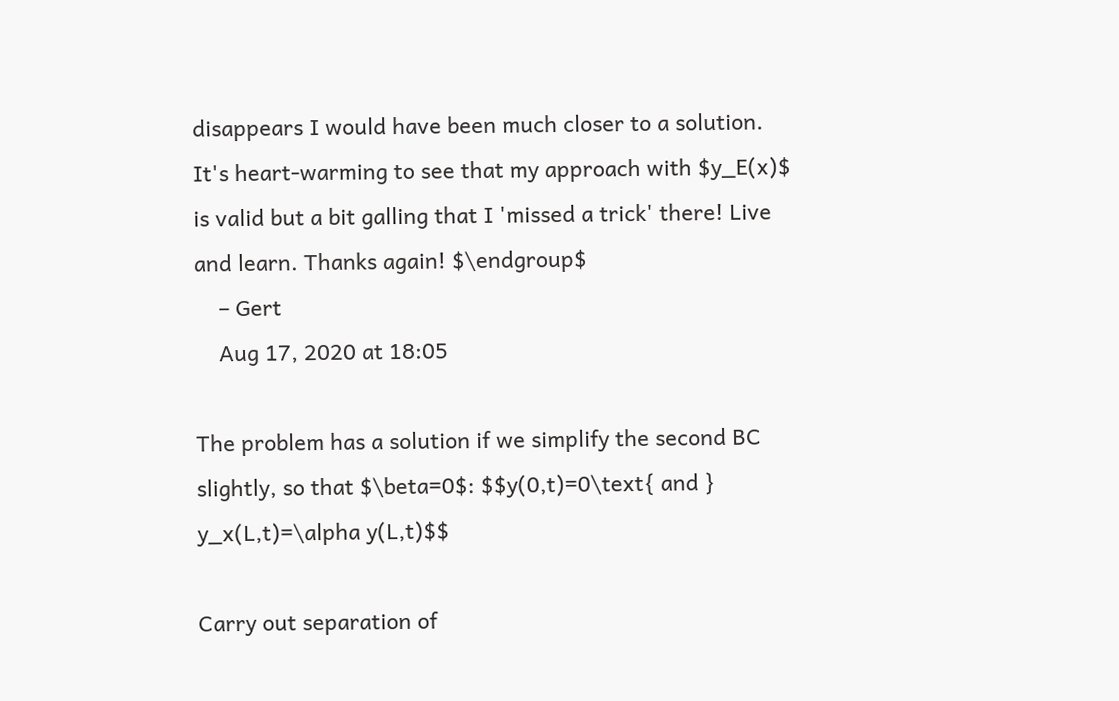disappears I would have been much closer to a solution. It's heart-warming to see that my approach with $y_E(x)$ is valid but a bit galling that I 'missed a trick' there! Live and learn. Thanks again! $\endgroup$
    – Gert
    Aug 17, 2020 at 18:05

The problem has a solution if we simplify the second BC slightly, so that $\beta=0$: $$y(0,t)=0\text{ and } y_x(L,t)=\alpha y(L,t)$$

Carry out separation of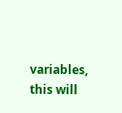variables, this will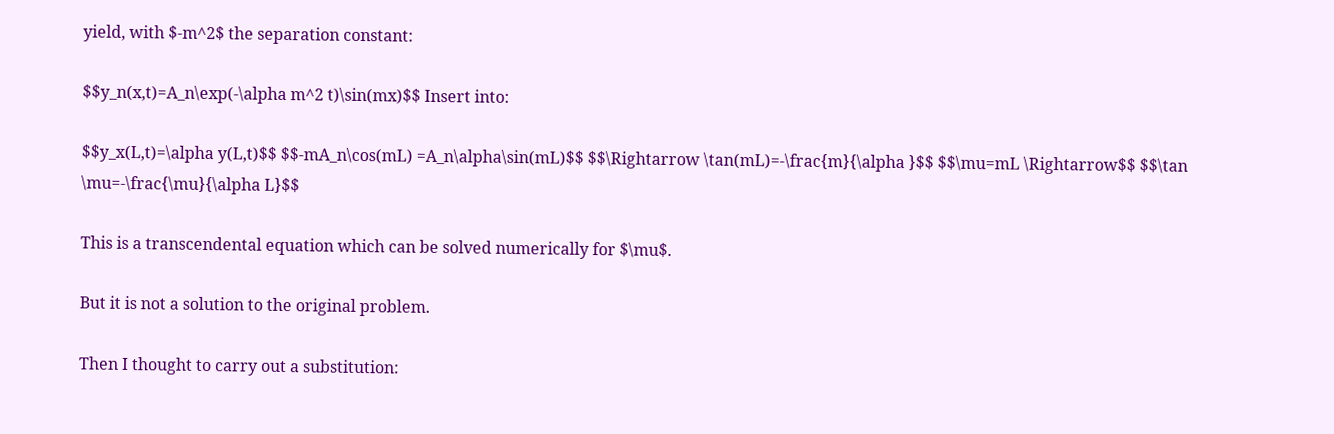yield, with $-m^2$ the separation constant:

$$y_n(x,t)=A_n\exp(-\alpha m^2 t)\sin(mx)$$ Insert into:

$$y_x(L,t)=\alpha y(L,t)$$ $$-mA_n\cos(mL) =A_n\alpha\sin(mL)$$ $$\Rightarrow \tan(mL)=-\frac{m}{\alpha }$$ $$\mu=mL \Rightarrow$$ $$\tan \mu=-\frac{\mu}{\alpha L}$$

This is a transcendental equation which can be solved numerically for $\mu$.

But it is not a solution to the original problem.

Then I thought to carry out a substitution: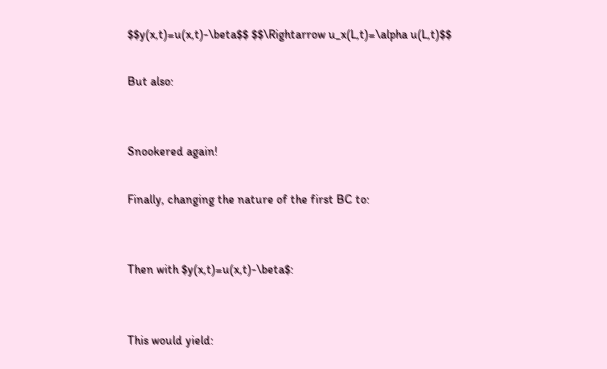$$y(x,t)=u(x,t)-\beta$$ $$\Rightarrow u_x(L,t)=\alpha u(L,t)$$

But also:


Snookered again!

Finally, changing the nature of the first BC to:


Then with $y(x,t)=u(x,t)-\beta$:


This would yield: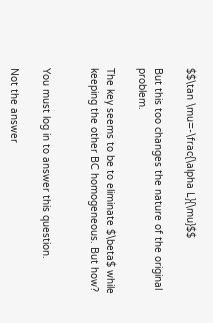$$\tan \mu=-\frac{\alpha L}{\mu}$$

But this too changes the nature of the original problem.

The key seems to be to eliminate $\beta$ while keeping the other BC homogeneous. But how?


You must log in to answer this question.

Not the answer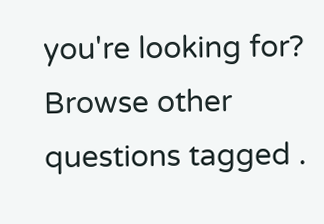you're looking for? Browse other questions tagged .